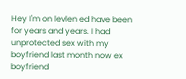Hey I'm on levlen ed have been for years and years. I had unprotected sex with my boyfriend last month now ex boyfriend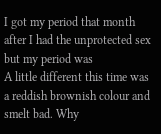I got my period that month after I had the unprotected sex but my period was
A little different this time was a reddish brownish colour and smelt bad. Why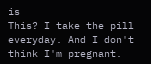is
This? I take the pill everyday. And I don't think I'm pregnant.